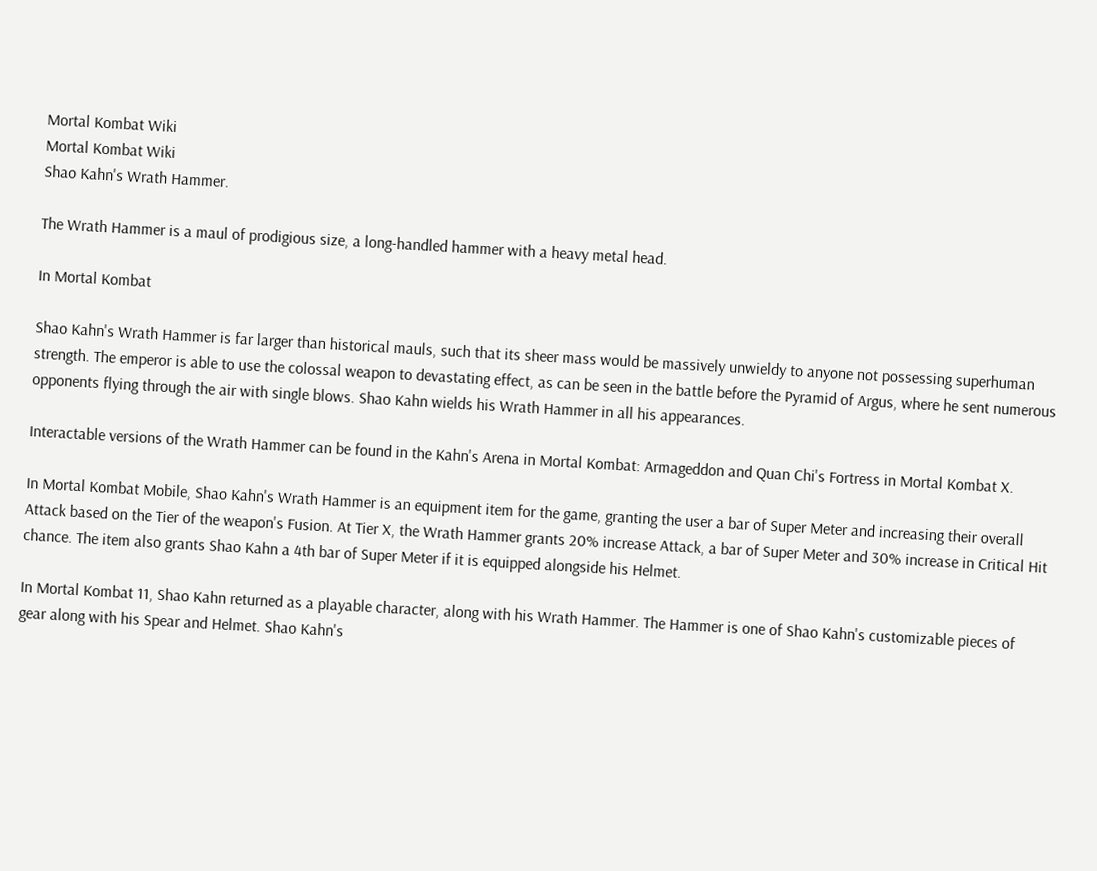Mortal Kombat Wiki
Mortal Kombat Wiki
Shao Kahn's Wrath Hammer.

The Wrath Hammer is a maul of prodigious size, a long-handled hammer with a heavy metal head.

In Mortal Kombat

Shao Kahn's Wrath Hammer is far larger than historical mauls, such that its sheer mass would be massively unwieldy to anyone not possessing superhuman strength. The emperor is able to use the colossal weapon to devastating effect, as can be seen in the battle before the Pyramid of Argus, where he sent numerous opponents flying through the air with single blows. Shao Kahn wields his Wrath Hammer in all his appearances.

Interactable versions of the Wrath Hammer can be found in the Kahn's Arena in Mortal Kombat: Armageddon and Quan Chi's Fortress in Mortal Kombat X.

In Mortal Kombat Mobile, Shao Kahn's Wrath Hammer is an equipment item for the game, granting the user a bar of Super Meter and increasing their overall Attack based on the Tier of the weapon's Fusion. At Tier X, the Wrath Hammer grants 20% increase Attack, a bar of Super Meter and 30% increase in Critical Hit chance. The item also grants Shao Kahn a 4th bar of Super Meter if it is equipped alongside his Helmet.

In Mortal Kombat 11, Shao Kahn returned as a playable character, along with his Wrath Hammer. The Hammer is one of Shao Kahn's customizable pieces of gear along with his Spear and Helmet. Shao Kahn's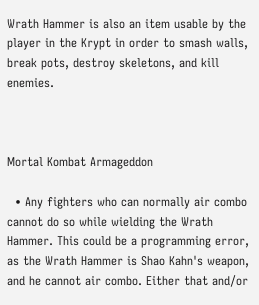Wrath Hammer is also an item usable by the player in the Krypt in order to smash walls, break pots, destroy skeletons, and kill enemies.



Mortal Kombat Armageddon

  • Any fighters who can normally air combo cannot do so while wielding the Wrath Hammer. This could be a programming error, as the Wrath Hammer is Shao Kahn's weapon, and he cannot air combo. Either that and/or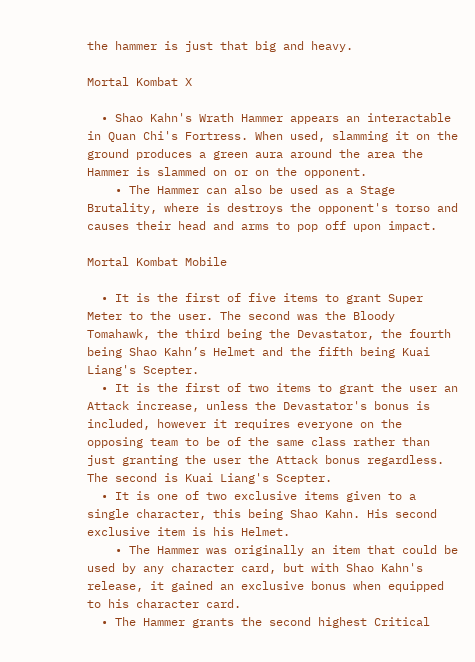the hammer is just that big and heavy.

Mortal Kombat X

  • Shao Kahn's Wrath Hammer appears an interactable in Quan Chi's Fortress. When used, slamming it on the ground produces a green aura around the area the Hammer is slammed on or on the opponent.
    • The Hammer can also be used as a Stage Brutality, where is destroys the opponent's torso and causes their head and arms to pop off upon impact.

Mortal Kombat Mobile

  • It is the first of five items to grant Super Meter to the user. The second was the Bloody Tomahawk, the third being the Devastator, the fourth being Shao Kahn’s Helmet and the fifth being Kuai Liang's Scepter.
  • It is the first of two items to grant the user an Attack increase, unless the Devastator's bonus is included, however it requires everyone on the opposing team to be of the same class rather than just granting the user the Attack bonus regardless. The second is Kuai Liang's Scepter.
  • It is one of two exclusive items given to a single character, this being Shao Kahn. His second exclusive item is his Helmet.
    • The Hammer was originally an item that could be used by any character card, but with Shao Kahn's release, it gained an exclusive bonus when equipped to his character card.
  • The Hammer grants the second highest Critical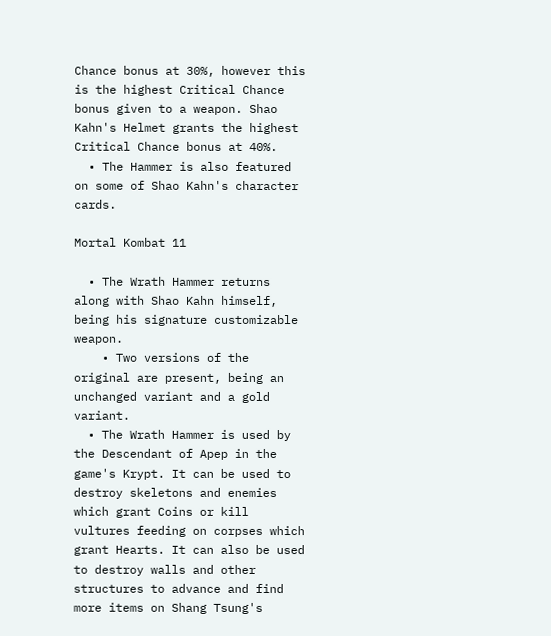Chance bonus at 30%, however this is the highest Critical Chance bonus given to a weapon. Shao Kahn's Helmet grants the highest Critical Chance bonus at 40%.
  • The Hammer is also featured on some of Shao Kahn's character cards.

Mortal Kombat 11

  • The Wrath Hammer returns along with Shao Kahn himself, being his signature customizable weapon.
    • Two versions of the original are present, being an unchanged variant and a gold variant.
  • The Wrath Hammer is used by the Descendant of Apep in the game's Krypt. It can be used to destroy skeletons and enemies which grant Coins or kill vultures feeding on corpses which grant Hearts. It can also be used to destroy walls and other structures to advance and find more items on Shang Tsung's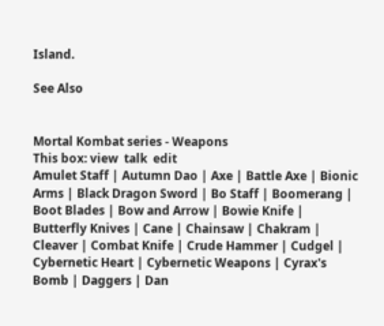Island.

See Also


Mortal Kombat series - Weapons
This box: view  talk  edit
Amulet Staff | Autumn Dao | Axe | Battle Axe | Bionic Arms | Black Dragon Sword | Bo Staff | Boomerang | Boot Blades | Bow and Arrow | Bowie Knife | Butterfly Knives | Cane | Chainsaw | Chakram | Cleaver | Combat Knife | Crude Hammer | Cudgel | Cybernetic Heart | Cybernetic Weapons | Cyrax's Bomb | Daggers | Dan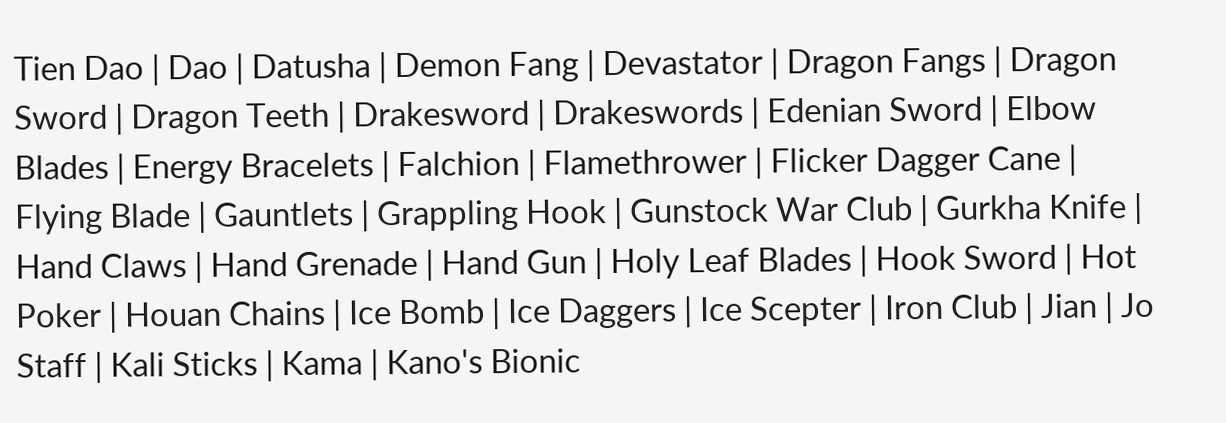Tien Dao | Dao | Datusha | Demon Fang | Devastator | Dragon Fangs | Dragon Sword | Dragon Teeth | Drakesword | Drakeswords | Edenian Sword | Elbow Blades | Energy Bracelets | Falchion | Flamethrower | Flicker Dagger Cane | Flying Blade | Gauntlets | Grappling Hook | Gunstock War Club | Gurkha Knife | Hand Claws | Hand Grenade | Hand Gun | Holy Leaf Blades | Hook Sword | Hot Poker | Houan Chains | Ice Bomb | Ice Daggers | Ice Scepter | Iron Club | Jian | Jo Staff | Kali Sticks | Kama | Kano's Bionic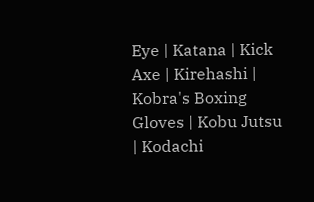Eye | Katana | Kick Axe | Kirehashi | Kobra's Boxing Gloves | Kobu Jutsu | Kodachi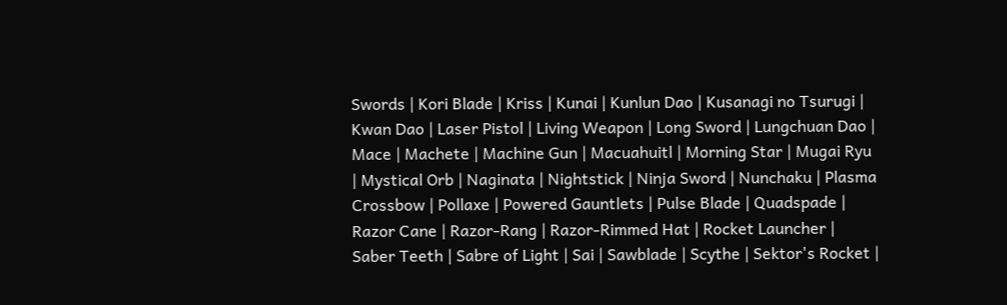Swords | Kori Blade | Kriss | Kunai | Kunlun Dao | Kusanagi no Tsurugi | Kwan Dao | Laser Pistol | Living Weapon | Long Sword | Lungchuan Dao | Mace | Machete | Machine Gun | Macuahuitl | Morning Star | Mugai Ryu | Mystical Orb | Naginata | Nightstick | Ninja Sword | Nunchaku | Plasma Crossbow | Pollaxe | Powered Gauntlets | Pulse Blade | Quadspade | Razor Cane | Razor-Rang | Razor-Rimmed Hat | Rocket Launcher | Saber Teeth | Sabre of Light | Sai | Sawblade | Scythe | Sektor's Rocket |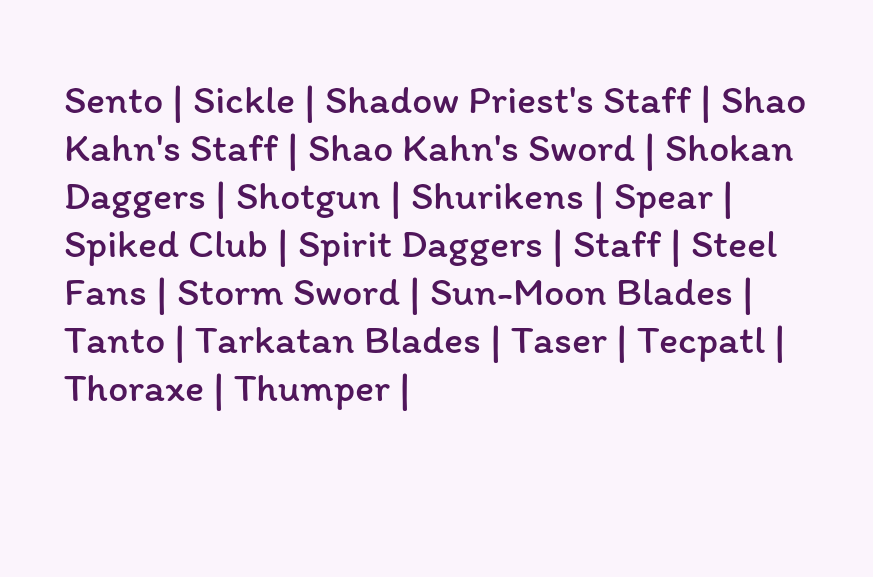Sento | Sickle | Shadow Priest's Staff | Shao Kahn's Staff | Shao Kahn's Sword | Shokan Daggers | Shotgun | Shurikens | Spear | Spiked Club | Spirit Daggers | Staff | Steel Fans | Storm Sword | Sun-Moon Blades | Tanto | Tarkatan Blades | Taser | Tecpatl | Thoraxe | Thumper |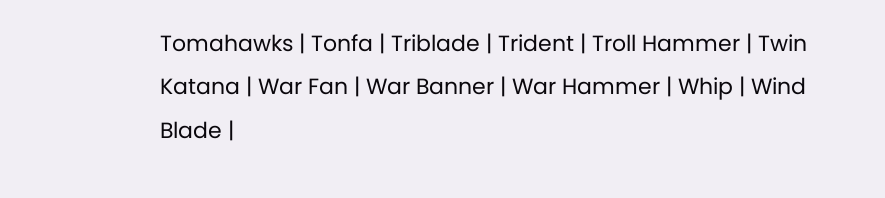Tomahawks | Tonfa | Triblade | Trident | Troll Hammer | Twin Katana | War Fan | War Banner | War Hammer | Whip | Wind Blade |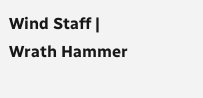Wind Staff | Wrath Hammer